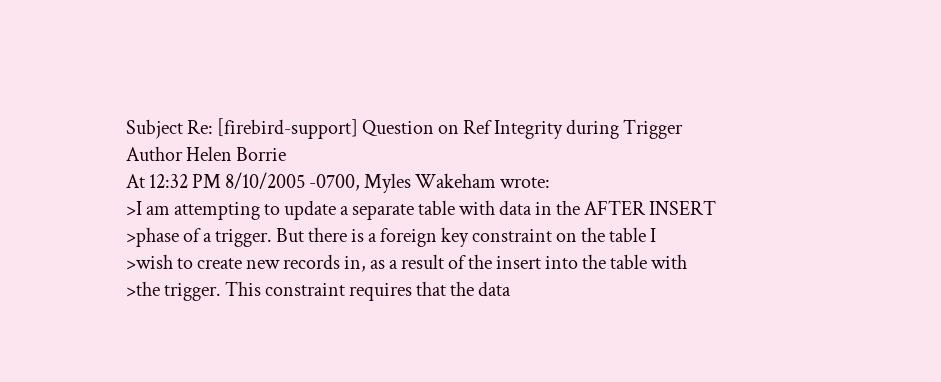Subject Re: [firebird-support] Question on Ref Integrity during Trigger
Author Helen Borrie
At 12:32 PM 8/10/2005 -0700, Myles Wakeham wrote:
>I am attempting to update a separate table with data in the AFTER INSERT
>phase of a trigger. But there is a foreign key constraint on the table I
>wish to create new records in, as a result of the insert into the table with
>the trigger. This constraint requires that the data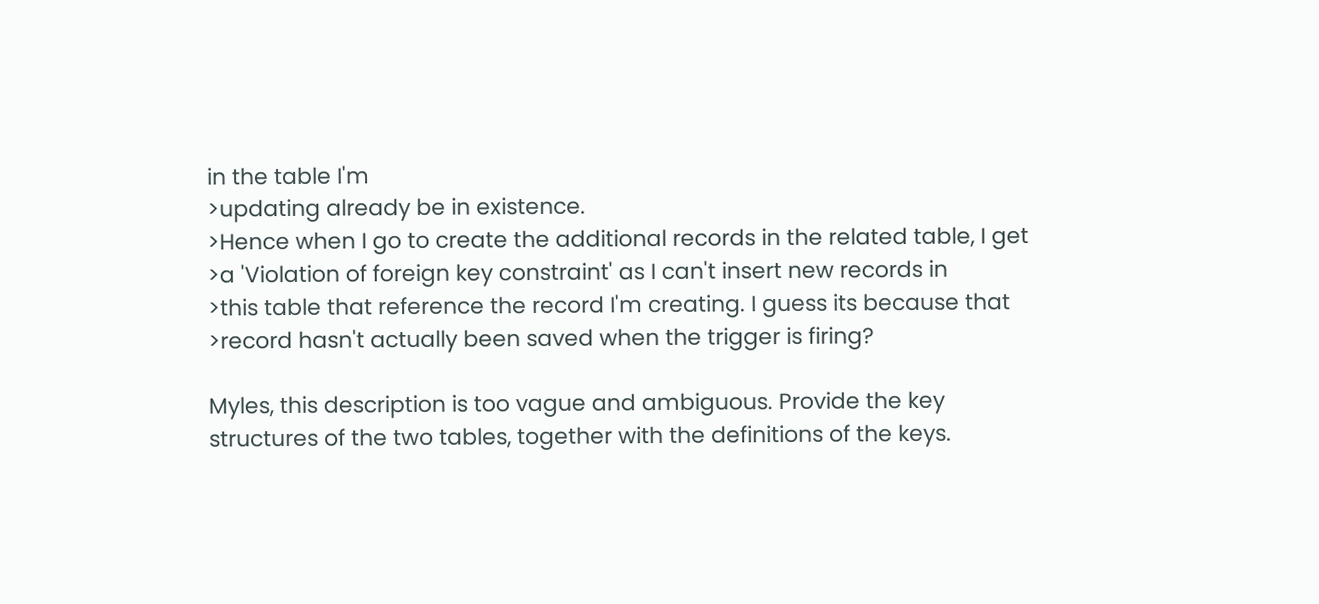in the table I'm
>updating already be in existence.
>Hence when I go to create the additional records in the related table, I get
>a 'Violation of foreign key constraint' as I can't insert new records in
>this table that reference the record I'm creating. I guess its because that
>record hasn't actually been saved when the trigger is firing?

Myles, this description is too vague and ambiguous. Provide the key
structures of the two tables, together with the definitions of the keys.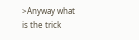>Anyway what is the trick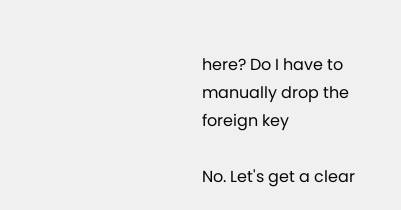here? Do I have to manually drop the foreign key

No. Let's get a clear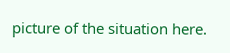picture of the situation here.